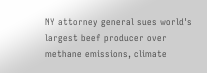NY attorney general sues world's largest beef producer over methane emissions, climate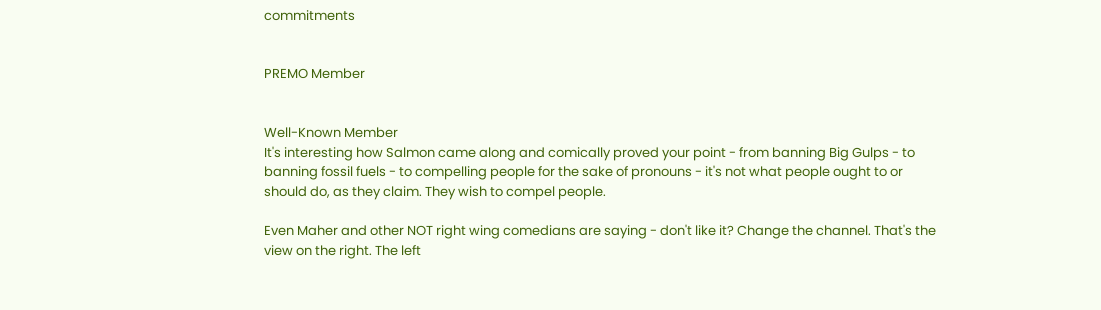commitments


PREMO Member


Well-Known Member
It's interesting how Salmon came along and comically proved your point - from banning Big Gulps - to banning fossil fuels - to compelling people for the sake of pronouns - it's not what people ought to or should do, as they claim. They wish to compel people.

Even Maher and other NOT right wing comedians are saying - don't like it? Change the channel. That's the view on the right. The left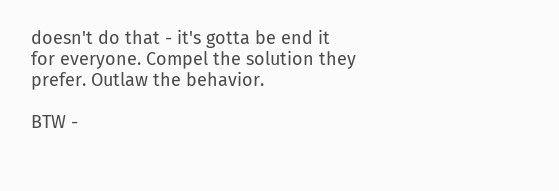doesn't do that - it's gotta be end it for everyone. Compel the solution they prefer. Outlaw the behavior.

BTW -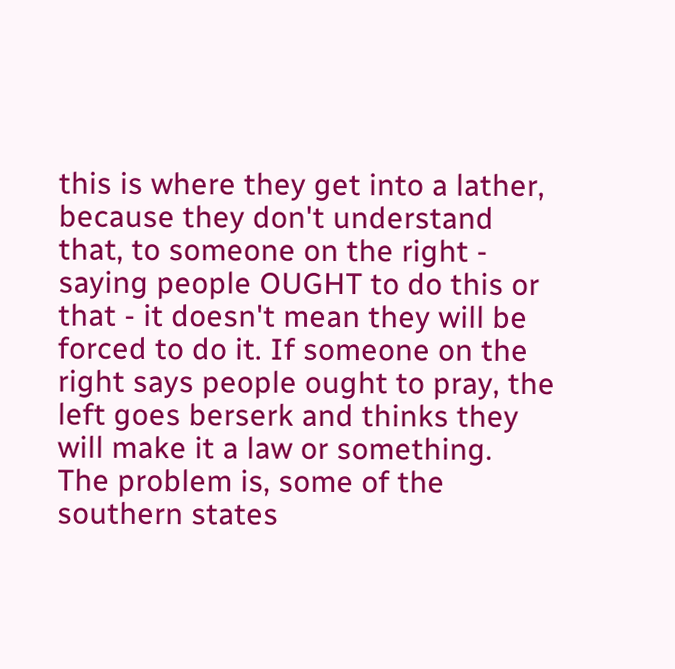this is where they get into a lather, because they don't understand that, to someone on the right - saying people OUGHT to do this or that - it doesn't mean they will be forced to do it. If someone on the right says people ought to pray, the left goes berserk and thinks they will make it a law or something.
The problem is, some of the southern states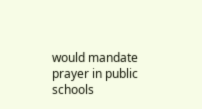would mandate prayer in public schools